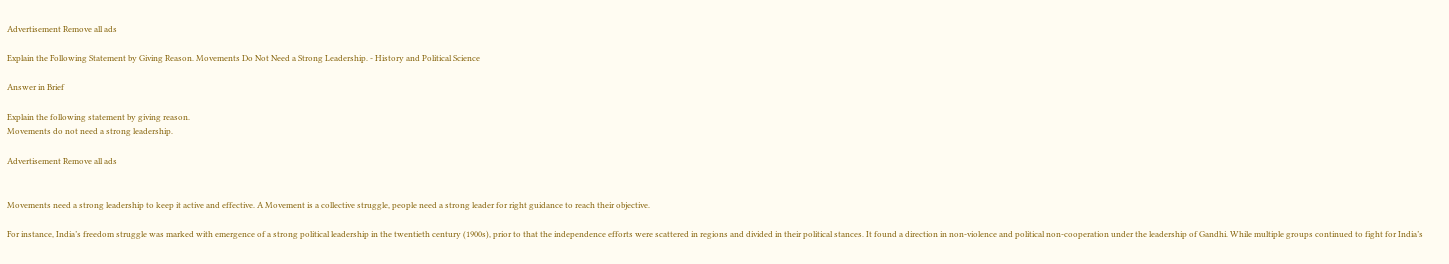Advertisement Remove all ads

Explain the Following Statement by Giving Reason. Movements Do Not Need a Strong Leadership. - History and Political Science

Answer in Brief

Explain the following statement by giving reason.
Movements do not need a strong leadership.

Advertisement Remove all ads


Movements need a strong leadership to keep it active and effective. A Movement is a collective struggle, people need a strong leader for right guidance to reach their objective.

For instance, India’s freedom struggle was marked with emergence of a strong political leadership in the twentieth century (1900s), prior to that the independence efforts were scattered in regions and divided in their political stances. It found a direction in non-violence and political non-cooperation under the leadership of Gandhi. While multiple groups continued to fight for India’s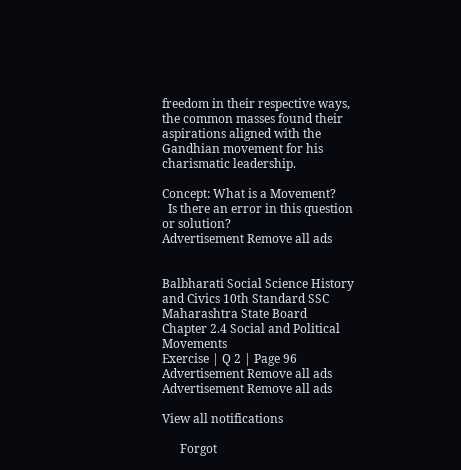freedom in their respective ways, the common masses found their aspirations aligned with the Gandhian movement for his charismatic leadership.

Concept: What is a Movement?
  Is there an error in this question or solution?
Advertisement Remove all ads


Balbharati Social Science History and Civics 10th Standard SSC Maharashtra State Board
Chapter 2.4 Social and Political Movements
Exercise | Q 2 | Page 96
Advertisement Remove all ads
Advertisement Remove all ads

View all notifications

      Forgot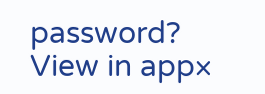password?
View in app×